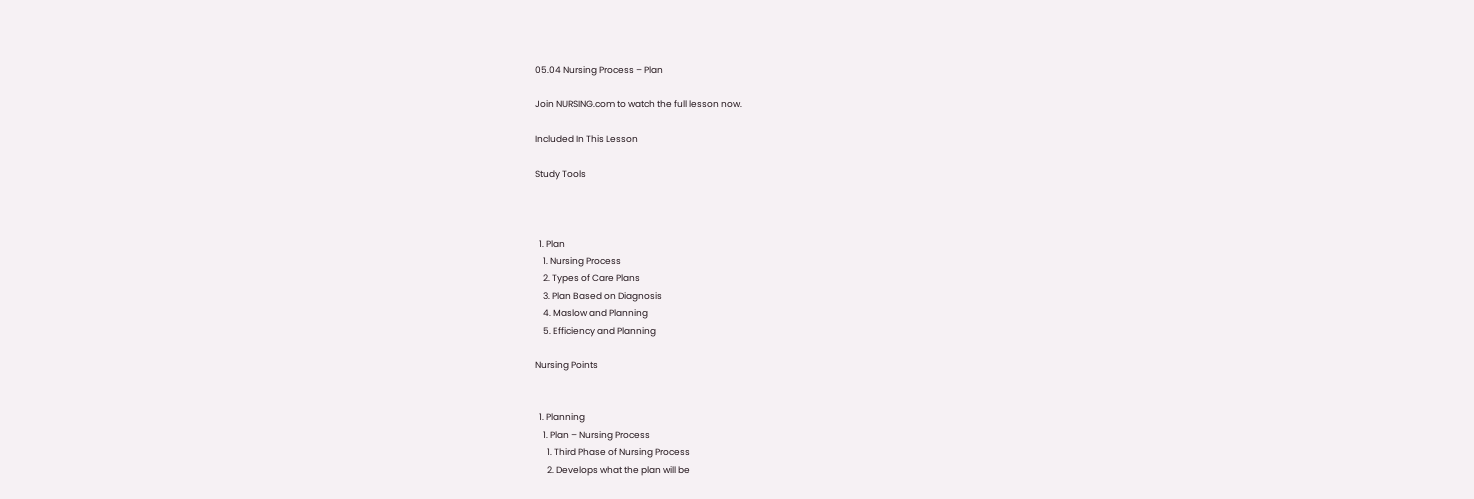05.04 Nursing Process – Plan

Join NURSING.com to watch the full lesson now.

Included In This Lesson

Study Tools



  1. Plan
    1. Nursing Process
    2. Types of Care Plans
    3. Plan Based on Diagnosis
    4. Maslow and Planning
    5. Efficiency and Planning

Nursing Points


  1. Planning
    1. Plan – Nursing Process
      1. Third Phase of Nursing Process
      2. Develops what the plan will be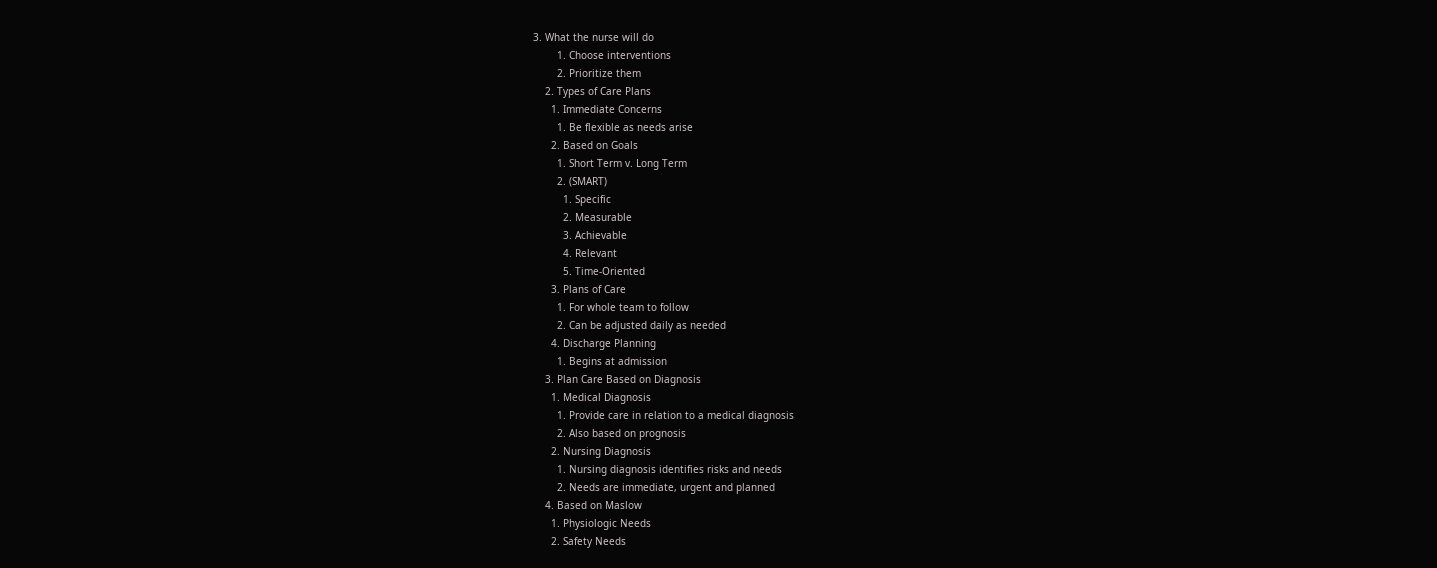3. What the nurse will do
        1. Choose interventions
        2. Prioritize them
    2. Types of Care Plans
      1. Immediate Concerns
        1. Be flexible as needs arise
      2. Based on Goals
        1. Short Term v. Long Term
        2. (SMART)
          1. Specific
          2. Measurable
          3. Achievable
          4. Relevant
          5. Time-Oriented
      3. Plans of Care
        1. For whole team to follow
        2. Can be adjusted daily as needed
      4. Discharge Planning
        1. Begins at admission
    3. Plan Care Based on Diagnosis
      1. Medical Diagnosis
        1. Provide care in relation to a medical diagnosis
        2. Also based on prognosis
      2. Nursing Diagnosis
        1. Nursing diagnosis identifies risks and needs
        2. Needs are immediate, urgent and planned
    4. Based on Maslow
      1. Physiologic Needs
      2. Safety Needs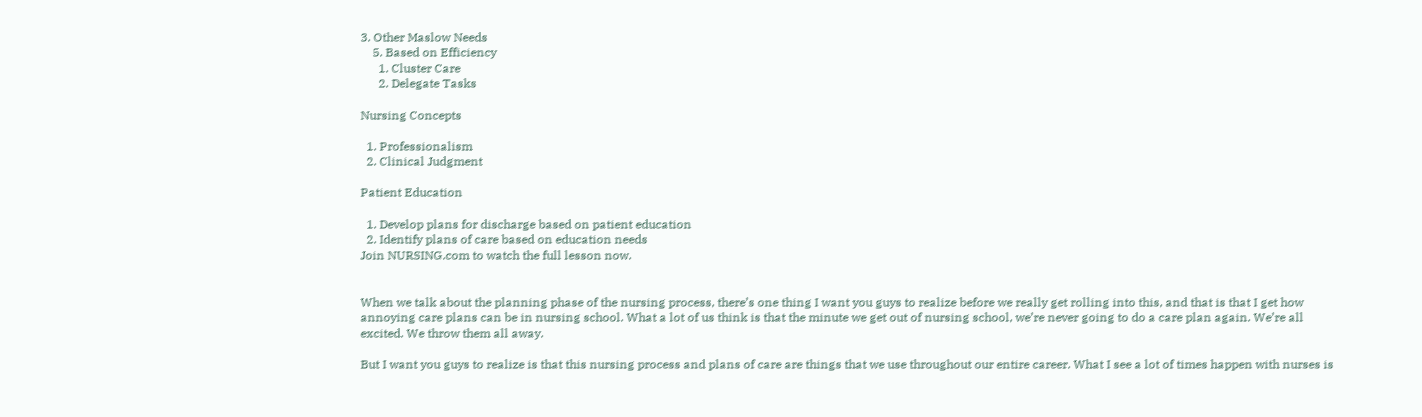3. Other Maslow Needs
    5. Based on Efficiency
      1. Cluster Care
      2. Delegate Tasks

Nursing Concepts

  1. Professionalism
  2. Clinical Judgment

Patient Education

  1. Develop plans for discharge based on patient education
  2. Identify plans of care based on education needs
Join NURSING.com to watch the full lesson now.


When we talk about the planning phase of the nursing process, there’s one thing I want you guys to realize before we really get rolling into this, and that is that I get how annoying care plans can be in nursing school. What a lot of us think is that the minute we get out of nursing school, we’re never going to do a care plan again. We’re all excited. We throw them all away.

But I want you guys to realize is that this nursing process and plans of care are things that we use throughout our entire career. What I see a lot of times happen with nurses is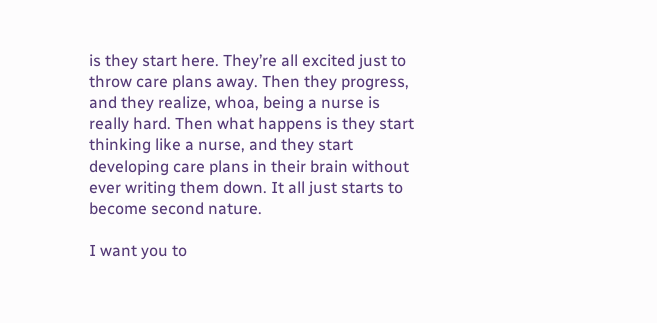is they start here. They’re all excited just to throw care plans away. Then they progress, and they realize, whoa, being a nurse is really hard. Then what happens is they start thinking like a nurse, and they start developing care plans in their brain without ever writing them down. It all just starts to become second nature.

I want you to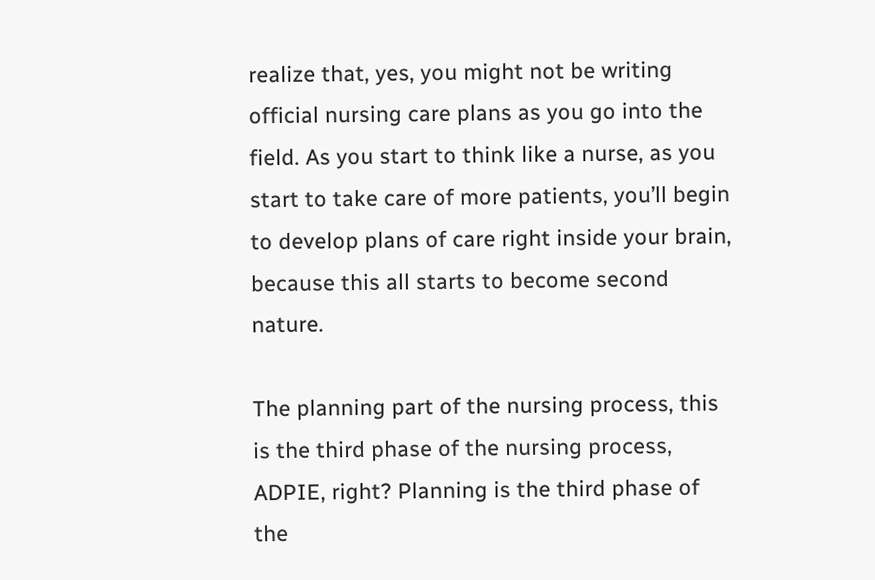realize that, yes, you might not be writing official nursing care plans as you go into the field. As you start to think like a nurse, as you start to take care of more patients, you’ll begin to develop plans of care right inside your brain, because this all starts to become second nature.

The planning part of the nursing process, this is the third phase of the nursing process, ADPIE, right? Planning is the third phase of the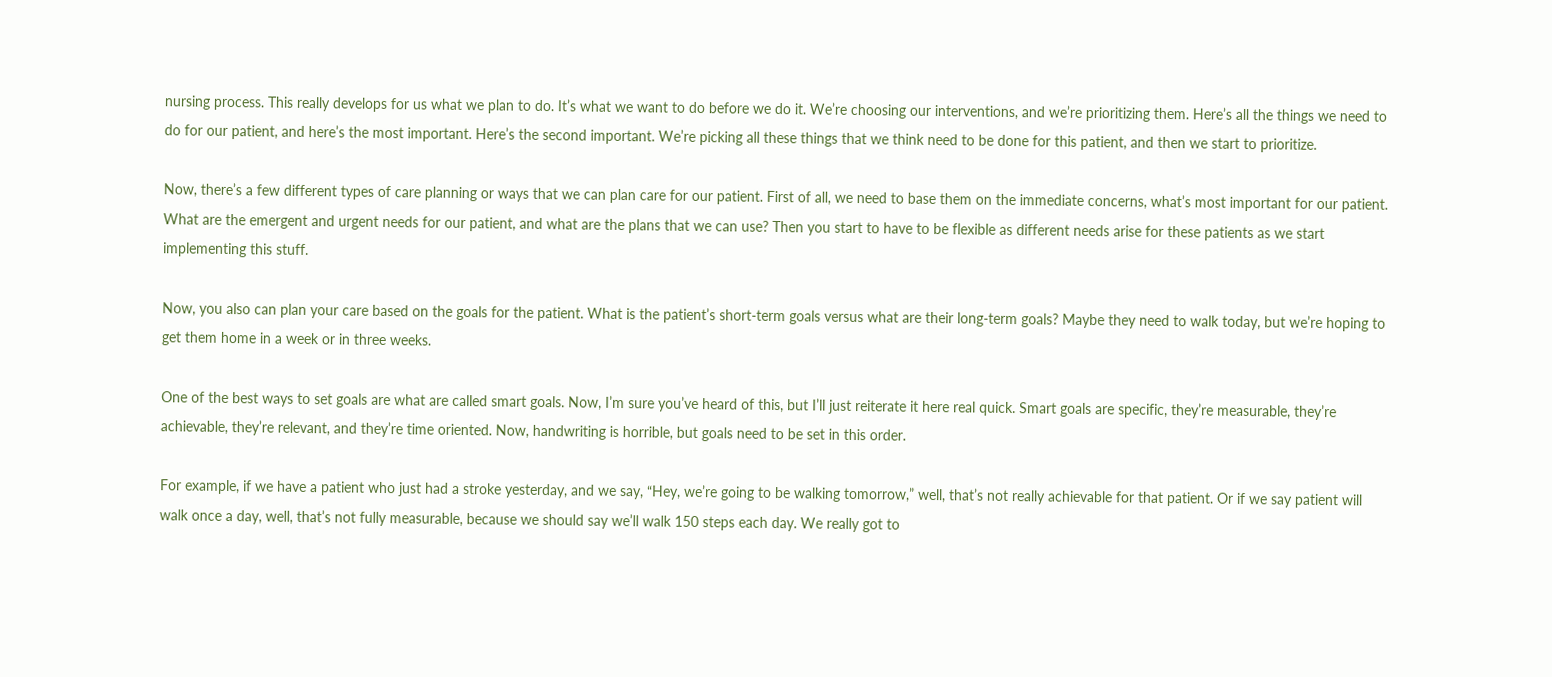nursing process. This really develops for us what we plan to do. It’s what we want to do before we do it. We’re choosing our interventions, and we’re prioritizing them. Here’s all the things we need to do for our patient, and here’s the most important. Here’s the second important. We’re picking all these things that we think need to be done for this patient, and then we start to prioritize.

Now, there’s a few different types of care planning or ways that we can plan care for our patient. First of all, we need to base them on the immediate concerns, what’s most important for our patient. What are the emergent and urgent needs for our patient, and what are the plans that we can use? Then you start to have to be flexible as different needs arise for these patients as we start implementing this stuff.

Now, you also can plan your care based on the goals for the patient. What is the patient’s short-term goals versus what are their long-term goals? Maybe they need to walk today, but we’re hoping to get them home in a week or in three weeks.

One of the best ways to set goals are what are called smart goals. Now, I’m sure you’ve heard of this, but I’ll just reiterate it here real quick. Smart goals are specific, they’re measurable, they’re achievable, they’re relevant, and they’re time oriented. Now, handwriting is horrible, but goals need to be set in this order.

For example, if we have a patient who just had a stroke yesterday, and we say, “Hey, we’re going to be walking tomorrow,” well, that’s not really achievable for that patient. Or if we say patient will walk once a day, well, that’s not fully measurable, because we should say we’ll walk 150 steps each day. We really got to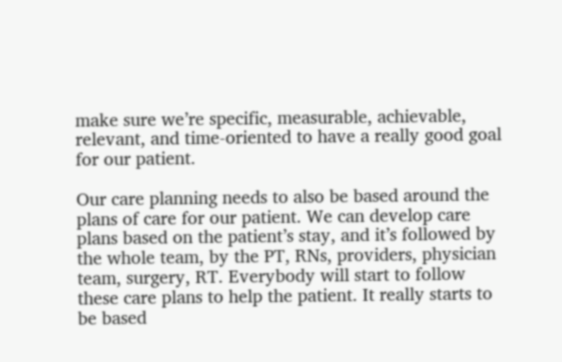make sure we’re specific, measurable, achievable, relevant, and time-oriented to have a really good goal for our patient.

Our care planning needs to also be based around the plans of care for our patient. We can develop care plans based on the patient’s stay, and it’s followed by the whole team, by the PT, RNs, providers, physician team, surgery, RT. Everybody will start to follow these care plans to help the patient. It really starts to be based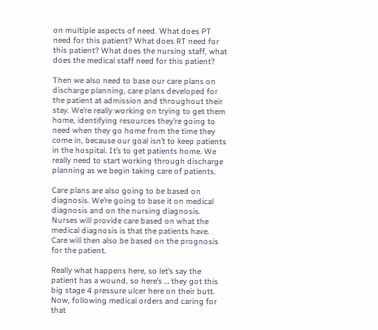on multiple aspects of need. What does PT need for this patient? What does RT need for this patient? What does the nursing staff, what does the medical staff need for this patient?

Then we also need to base our care plans on discharge planning, care plans developed for the patient at admission and throughout their stay. We’re really working on trying to get them home, identifying resources they’re going to need when they go home from the time they come in, because our goal isn’t to keep patients in the hospital. It’s to get patients home. We really need to start working through discharge planning as we begin taking care of patients.

Care plans are also going to be based on diagnosis. We’re going to base it on medical diagnosis and on the nursing diagnosis. Nurses will provide care based on what the medical diagnosis is that the patients have. Care will then also be based on the prognosis for the patient.

Really what happens here, so let’s say the patient has a wound, so here’s … they got this big stage 4 pressure ulcer here on their butt. Now, following medical orders and caring for that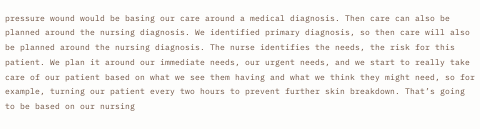pressure wound would be basing our care around a medical diagnosis. Then care can also be planned around the nursing diagnosis. We identified primary diagnosis, so then care will also be planned around the nursing diagnosis. The nurse identifies the needs, the risk for this patient. We plan it around our immediate needs, our urgent needs, and we start to really take care of our patient based on what we see them having and what we think they might need, so for example, turning our patient every two hours to prevent further skin breakdown. That’s going to be based on our nursing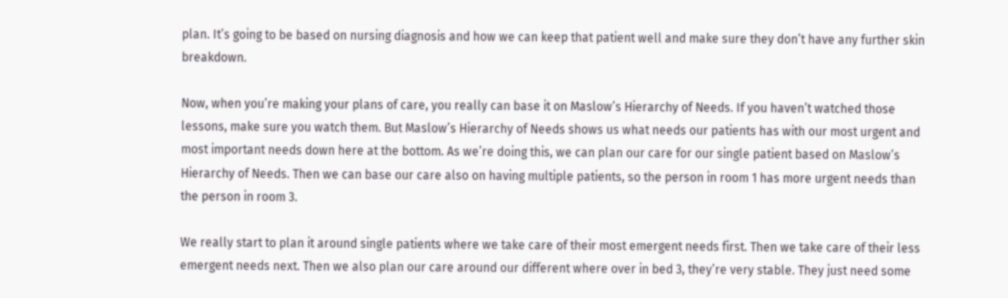plan. It’s going to be based on nursing diagnosis and how we can keep that patient well and make sure they don’t have any further skin breakdown.

Now, when you’re making your plans of care, you really can base it on Maslow’s Hierarchy of Needs. If you haven’t watched those lessons, make sure you watch them. But Maslow’s Hierarchy of Needs shows us what needs our patients has with our most urgent and most important needs down here at the bottom. As we’re doing this, we can plan our care for our single patient based on Maslow’s Hierarchy of Needs. Then we can base our care also on having multiple patients, so the person in room 1 has more urgent needs than the person in room 3.

We really start to plan it around single patients where we take care of their most emergent needs first. Then we take care of their less emergent needs next. Then we also plan our care around our different where over in bed 3, they’re very stable. They just need some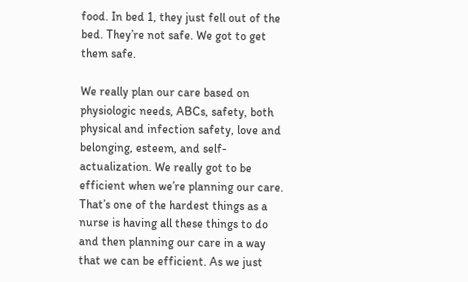food. In bed 1, they just fell out of the bed. They’re not safe. We got to get them safe.

We really plan our care based on physiologic needs, ABCs, safety, both physical and infection safety, love and belonging, esteem, and self-actualization. We really got to be efficient when we’re planning our care. That’s one of the hardest things as a nurse is having all these things to do and then planning our care in a way that we can be efficient. As we just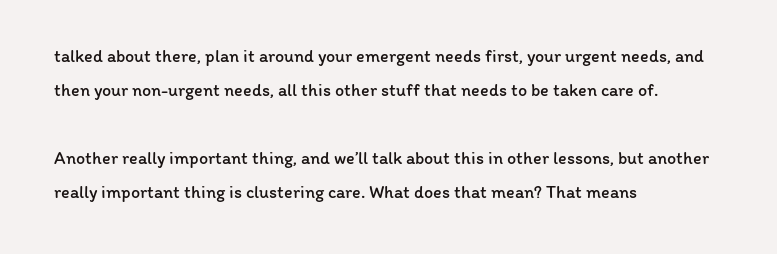talked about there, plan it around your emergent needs first, your urgent needs, and then your non-urgent needs, all this other stuff that needs to be taken care of.

Another really important thing, and we’ll talk about this in other lessons, but another really important thing is clustering care. What does that mean? That means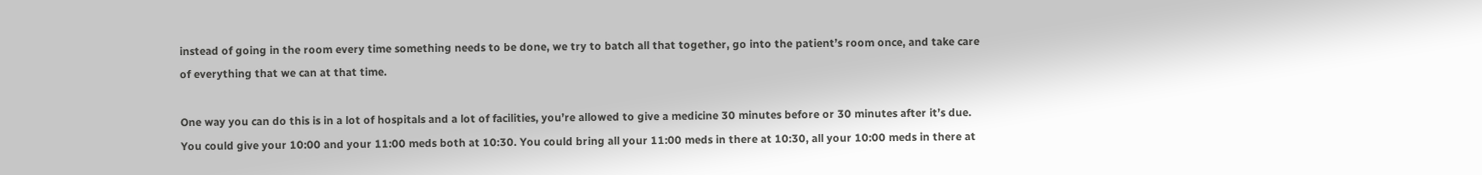instead of going in the room every time something needs to be done, we try to batch all that together, go into the patient’s room once, and take care of everything that we can at that time.

One way you can do this is in a lot of hospitals and a lot of facilities, you’re allowed to give a medicine 30 minutes before or 30 minutes after it’s due. You could give your 10:00 and your 11:00 meds both at 10:30. You could bring all your 11:00 meds in there at 10:30, all your 10:00 meds in there at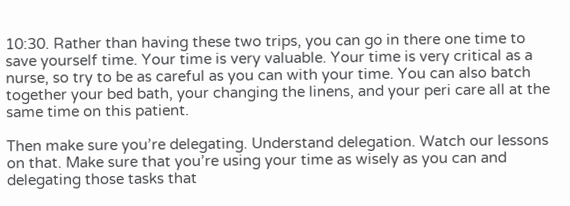10:30. Rather than having these two trips, you can go in there one time to save yourself time. Your time is very valuable. Your time is very critical as a nurse, so try to be as careful as you can with your time. You can also batch together your bed bath, your changing the linens, and your peri care all at the same time on this patient.

Then make sure you’re delegating. Understand delegation. Watch our lessons on that. Make sure that you’re using your time as wisely as you can and delegating those tasks that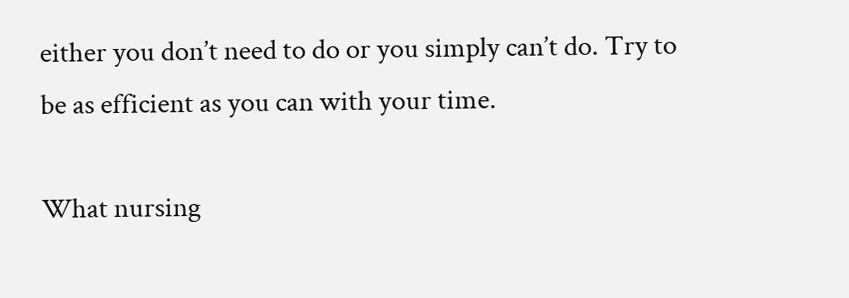either you don’t need to do or you simply can’t do. Try to be as efficient as you can with your time.

What nursing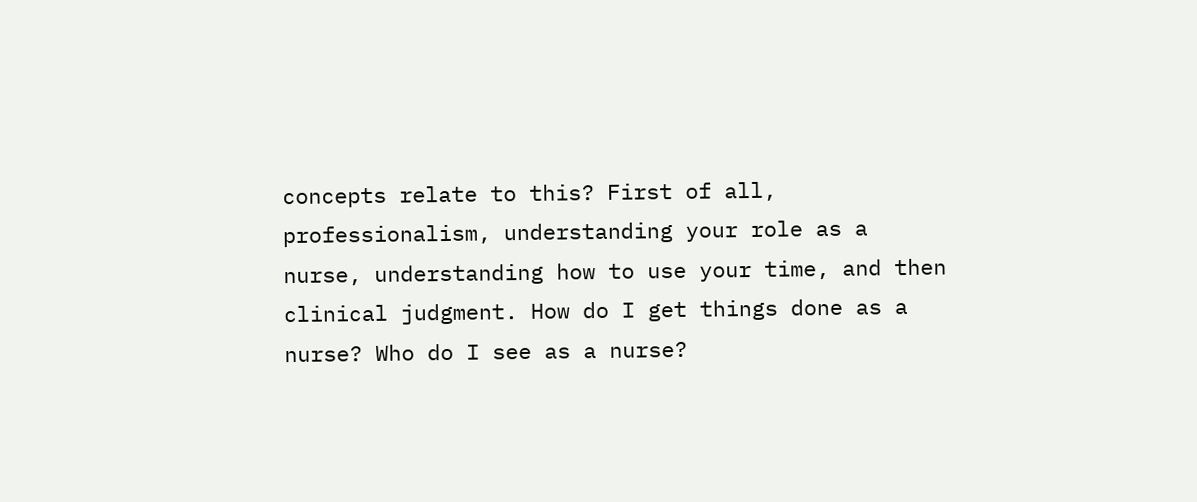concepts relate to this? First of all, professionalism, understanding your role as a nurse, understanding how to use your time, and then clinical judgment. How do I get things done as a nurse? Who do I see as a nurse?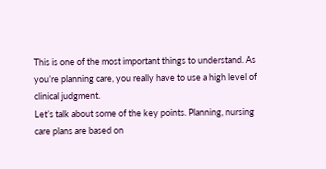This is one of the most important things to understand. As you’re planning care, you really have to use a high level of clinical judgment.
Let’s talk about some of the key points. Planning, nursing care plans are based on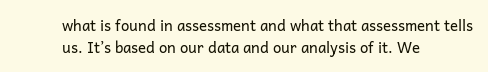what is found in assessment and what that assessment tells us. It’s based on our data and our analysis of it. We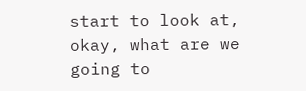start to look at, okay, what are we going to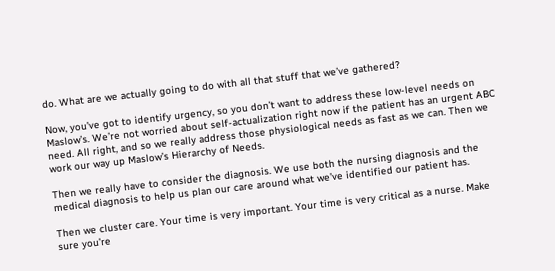do. What are we actually going to do with all that stuff that we’ve gathered?

Now, you’ve got to identify urgency, so you don’t want to address these low-level needs on Maslow’s. We’re not worried about self-actualization right now if the patient has an urgent ABC need. All right, and so we really address those physiological needs as fast as we can. Then we work our way up Maslow’s Hierarchy of Needs.

Then we really have to consider the diagnosis. We use both the nursing diagnosis and the medical diagnosis to help us plan our care around what we’ve identified our patient has.

Then we cluster care. Your time is very important. Your time is very critical as a nurse. Make sure you’re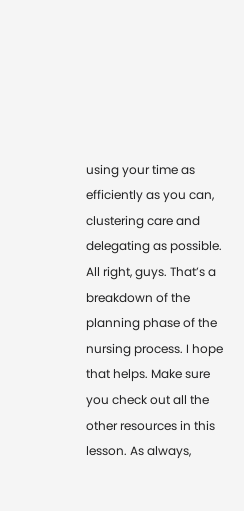using your time as efficiently as you can, clustering care and delegating as possible.
All right, guys. That’s a breakdown of the planning phase of the nursing process. I hope that helps. Make sure you check out all the other resources in this lesson. As always,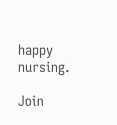happy nursing.

Join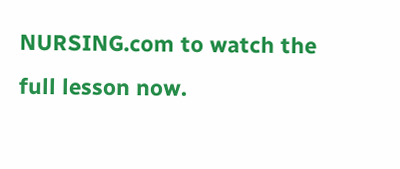NURSING.com to watch the full lesson now.